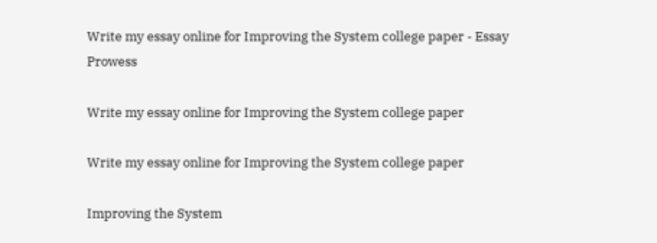Write my essay online for Improving the System college paper - Essay Prowess

Write my essay online for Improving the System college paper

Write my essay online for Improving the System college paper

Improving the System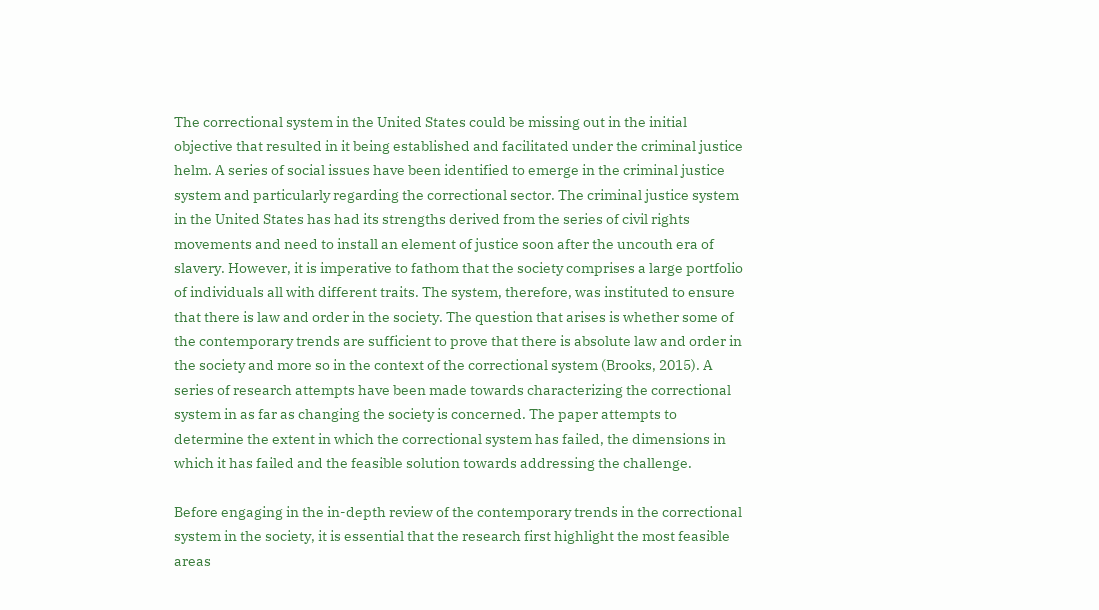The correctional system in the United States could be missing out in the initial objective that resulted in it being established and facilitated under the criminal justice helm. A series of social issues have been identified to emerge in the criminal justice system and particularly regarding the correctional sector. The criminal justice system in the United States has had its strengths derived from the series of civil rights movements and need to install an element of justice soon after the uncouth era of slavery. However, it is imperative to fathom that the society comprises a large portfolio of individuals all with different traits. The system, therefore, was instituted to ensure that there is law and order in the society. The question that arises is whether some of the contemporary trends are sufficient to prove that there is absolute law and order in the society and more so in the context of the correctional system (Brooks, 2015). A series of research attempts have been made towards characterizing the correctional system in as far as changing the society is concerned. The paper attempts to determine the extent in which the correctional system has failed, the dimensions in which it has failed and the feasible solution towards addressing the challenge.

Before engaging in the in-depth review of the contemporary trends in the correctional system in the society, it is essential that the research first highlight the most feasible areas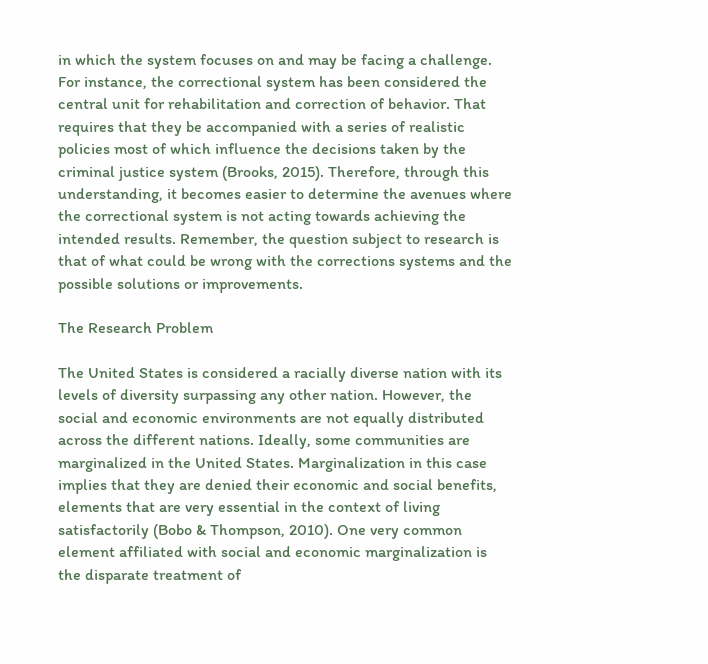in which the system focuses on and may be facing a challenge. For instance, the correctional system has been considered the central unit for rehabilitation and correction of behavior. That requires that they be accompanied with a series of realistic policies most of which influence the decisions taken by the criminal justice system (Brooks, 2015). Therefore, through this understanding, it becomes easier to determine the avenues where the correctional system is not acting towards achieving the intended results. Remember, the question subject to research is that of what could be wrong with the corrections systems and the possible solutions or improvements.

The Research Problem

The United States is considered a racially diverse nation with its levels of diversity surpassing any other nation. However, the social and economic environments are not equally distributed across the different nations. Ideally, some communities are marginalized in the United States. Marginalization in this case implies that they are denied their economic and social benefits, elements that are very essential in the context of living satisfactorily (Bobo & Thompson, 2010). One very common element affiliated with social and economic marginalization is the disparate treatment of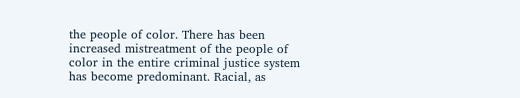the people of color. There has been increased mistreatment of the people of color in the entire criminal justice system has become predominant. Racial, as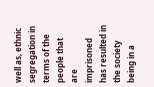well as, ethnic segregation in terms of the people that are imprisoned has resulted in the society being in a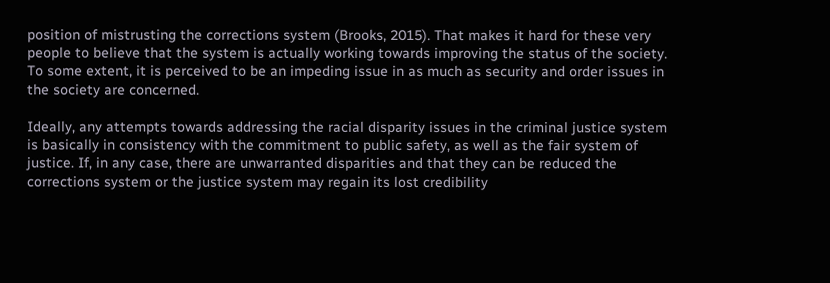position of mistrusting the corrections system (Brooks, 2015). That makes it hard for these very people to believe that the system is actually working towards improving the status of the society. To some extent, it is perceived to be an impeding issue in as much as security and order issues in the society are concerned.

Ideally, any attempts towards addressing the racial disparity issues in the criminal justice system is basically in consistency with the commitment to public safety, as well as the fair system of justice. If, in any case, there are unwarranted disparities and that they can be reduced the corrections system or the justice system may regain its lost credibility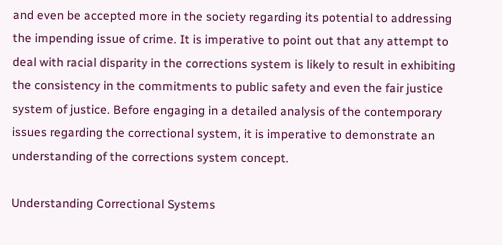and even be accepted more in the society regarding its potential to addressing the impending issue of crime. It is imperative to point out that any attempt to deal with racial disparity in the corrections system is likely to result in exhibiting the consistency in the commitments to public safety and even the fair justice system of justice. Before engaging in a detailed analysis of the contemporary issues regarding the correctional system, it is imperative to demonstrate an understanding of the corrections system concept.

Understanding Correctional Systems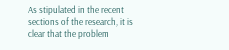As stipulated in the recent sections of the research, it is clear that the problem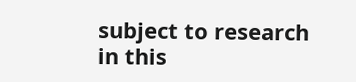subject to research in this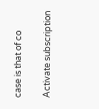case is that of co

Activate subscription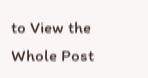to View the Whole Post